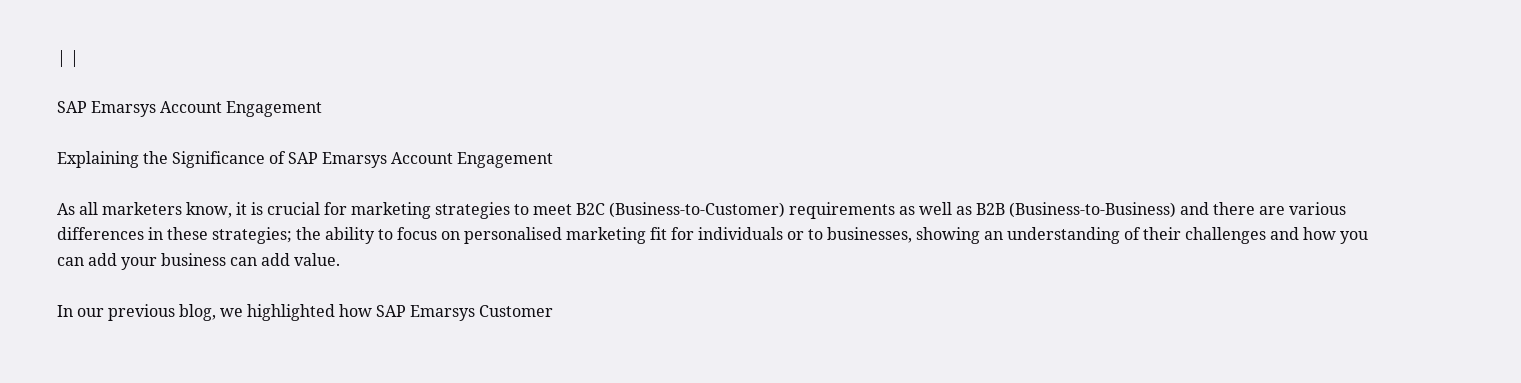| |

SAP Emarsys Account Engagement

Explaining the Significance of SAP Emarsys Account Engagement

As all marketers know, it is crucial for marketing strategies to meet B2C (Business-to-Customer) requirements as well as B2B (Business-to-Business) and there are various differences in these strategies; the ability to focus on personalised marketing fit for individuals or to businesses, showing an understanding of their challenges and how you can add your business can add value.

In our previous blog, we highlighted how SAP Emarsys Customer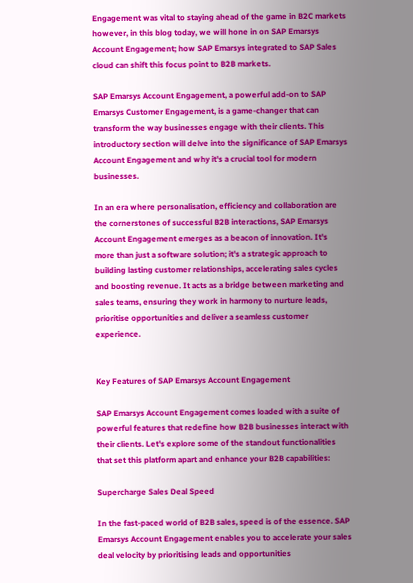Engagement was vital to staying ahead of the game in B2C markets however, in this blog today, we will hone in on SAP Emarsys Account Engagement; how SAP Emarsys integrated to SAP Sales cloud can shift this focus point to B2B markets.

SAP Emarsys Account Engagement, a powerful add-on to SAP Emarsys Customer Engagement, is a game-changer that can transform the way businesses engage with their clients. This introductory section will delve into the significance of SAP Emarsys Account Engagement and why it's a crucial tool for modern businesses.

In an era where personalisation, efficiency and collaboration are the cornerstones of successful B2B interactions, SAP Emarsys Account Engagement emerges as a beacon of innovation. It's more than just a software solution; it's a strategic approach to building lasting customer relationships, accelerating sales cycles and boosting revenue. It acts as a bridge between marketing and sales teams, ensuring they work in harmony to nurture leads, prioritise opportunities and deliver a seamless customer experience.


Key Features of SAP Emarsys Account Engagement

SAP Emarsys Account Engagement comes loaded with a suite of powerful features that redefine how B2B businesses interact with their clients. Let's explore some of the standout functionalities that set this platform apart and enhance your B2B capabilities:

Supercharge Sales Deal Speed

In the fast-paced world of B2B sales, speed is of the essence. SAP Emarsys Account Engagement enables you to accelerate your sales deal velocity by prioritising leads and opportunities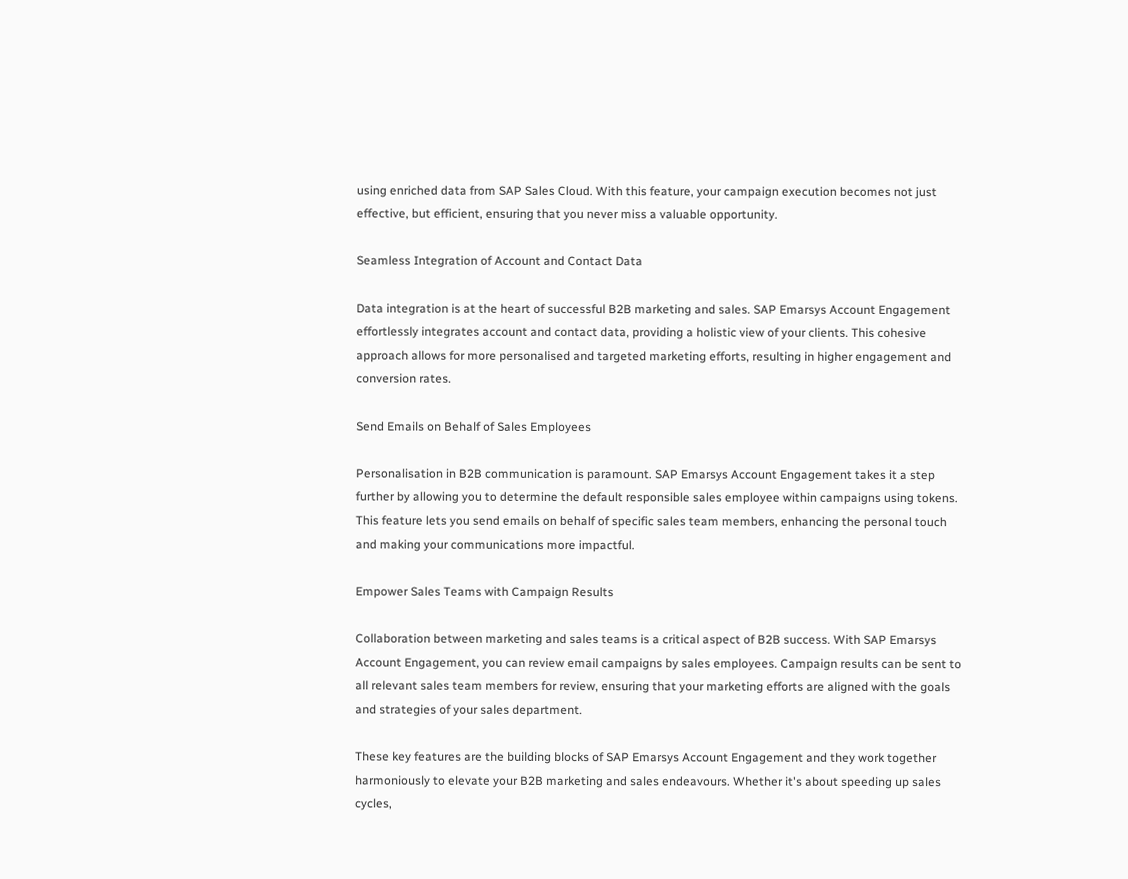using enriched data from SAP Sales Cloud. With this feature, your campaign execution becomes not just effective, but efficient, ensuring that you never miss a valuable opportunity.

Seamless Integration of Account and Contact Data

Data integration is at the heart of successful B2B marketing and sales. SAP Emarsys Account Engagement effortlessly integrates account and contact data, providing a holistic view of your clients. This cohesive approach allows for more personalised and targeted marketing efforts, resulting in higher engagement and conversion rates.

Send Emails on Behalf of Sales Employees

Personalisation in B2B communication is paramount. SAP Emarsys Account Engagement takes it a step further by allowing you to determine the default responsible sales employee within campaigns using tokens. This feature lets you send emails on behalf of specific sales team members, enhancing the personal touch and making your communications more impactful.

Empower Sales Teams with Campaign Results

Collaboration between marketing and sales teams is a critical aspect of B2B success. With SAP Emarsys Account Engagement, you can review email campaigns by sales employees. Campaign results can be sent to all relevant sales team members for review, ensuring that your marketing efforts are aligned with the goals and strategies of your sales department.

These key features are the building blocks of SAP Emarsys Account Engagement and they work together harmoniously to elevate your B2B marketing and sales endeavours. Whether it's about speeding up sales cycles,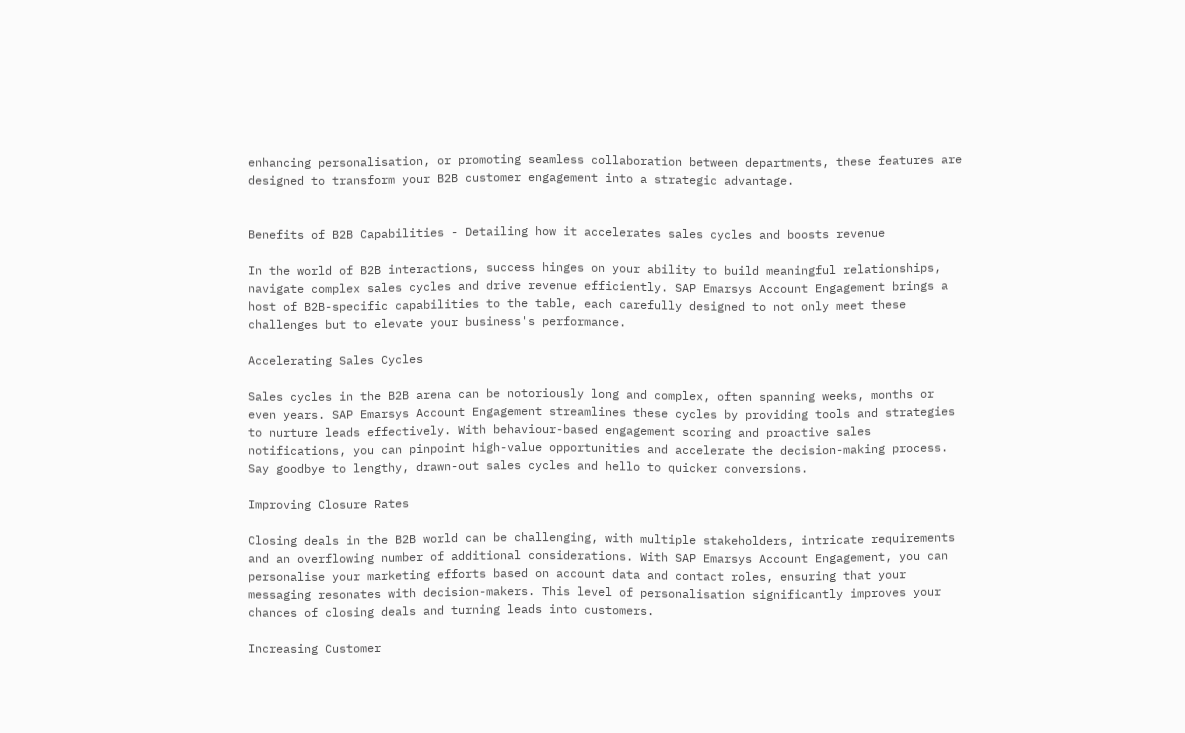enhancing personalisation, or promoting seamless collaboration between departments, these features are designed to transform your B2B customer engagement into a strategic advantage.


Benefits of B2B Capabilities - Detailing how it accelerates sales cycles and boosts revenue

In the world of B2B interactions, success hinges on your ability to build meaningful relationships, navigate complex sales cycles and drive revenue efficiently. SAP Emarsys Account Engagement brings a host of B2B-specific capabilities to the table, each carefully designed to not only meet these challenges but to elevate your business's performance.

Accelerating Sales Cycles

Sales cycles in the B2B arena can be notoriously long and complex, often spanning weeks, months or even years. SAP Emarsys Account Engagement streamlines these cycles by providing tools and strategies to nurture leads effectively. With behaviour-based engagement scoring and proactive sales notifications, you can pinpoint high-value opportunities and accelerate the decision-making process. Say goodbye to lengthy, drawn-out sales cycles and hello to quicker conversions.

Improving Closure Rates

Closing deals in the B2B world can be challenging, with multiple stakeholders, intricate requirements and an overflowing number of additional considerations. With SAP Emarsys Account Engagement, you can personalise your marketing efforts based on account data and contact roles, ensuring that your messaging resonates with decision-makers. This level of personalisation significantly improves your chances of closing deals and turning leads into customers.

Increasing Customer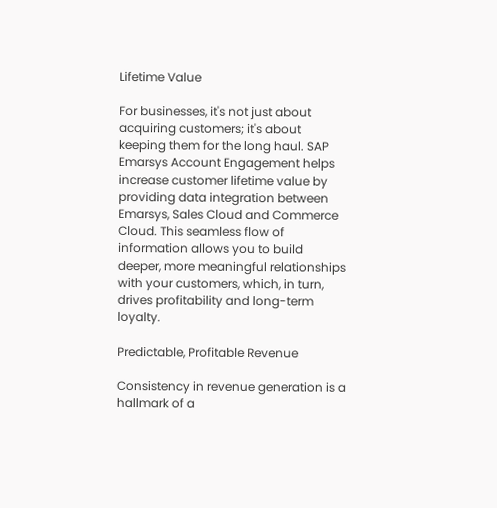Lifetime Value

For businesses, it's not just about acquiring customers; it's about keeping them for the long haul. SAP Emarsys Account Engagement helps increase customer lifetime value by providing data integration between Emarsys, Sales Cloud and Commerce Cloud. This seamless flow of information allows you to build deeper, more meaningful relationships with your customers, which, in turn, drives profitability and long-term loyalty.

Predictable, Profitable Revenue

Consistency in revenue generation is a hallmark of a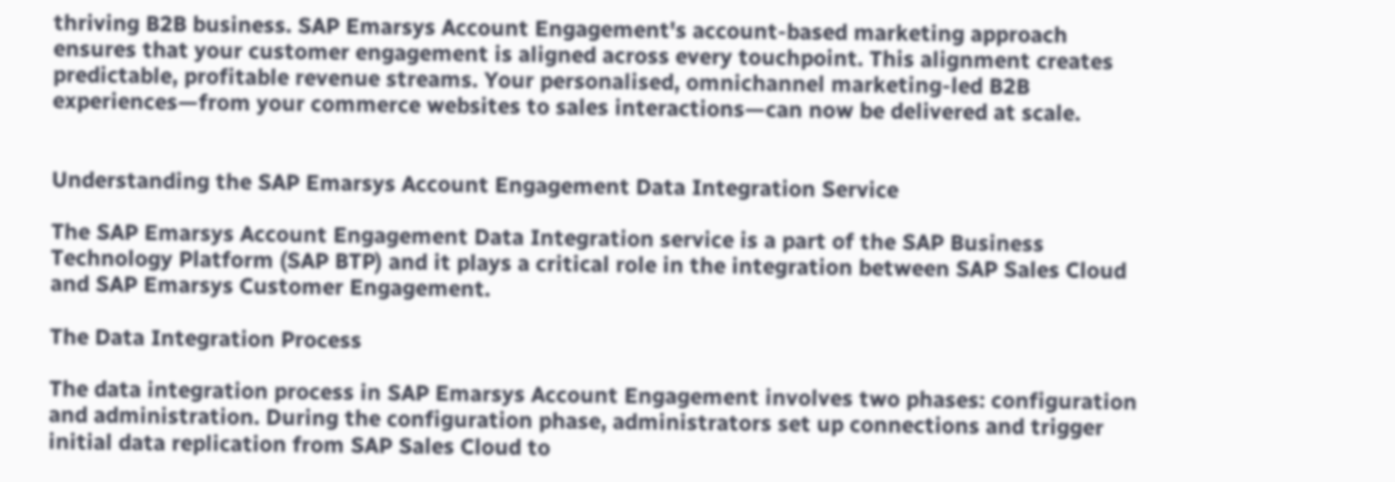thriving B2B business. SAP Emarsys Account Engagement's account-based marketing approach ensures that your customer engagement is aligned across every touchpoint. This alignment creates predictable, profitable revenue streams. Your personalised, omnichannel marketing-led B2B experiences—from your commerce websites to sales interactions—can now be delivered at scale.


Understanding the SAP Emarsys Account Engagement Data Integration Service

The SAP Emarsys Account Engagement Data Integration service is a part of the SAP Business Technology Platform (SAP BTP) and it plays a critical role in the integration between SAP Sales Cloud and SAP Emarsys Customer Engagement.

The Data Integration Process

The data integration process in SAP Emarsys Account Engagement involves two phases: configuration and administration. During the configuration phase, administrators set up connections and trigger initial data replication from SAP Sales Cloud to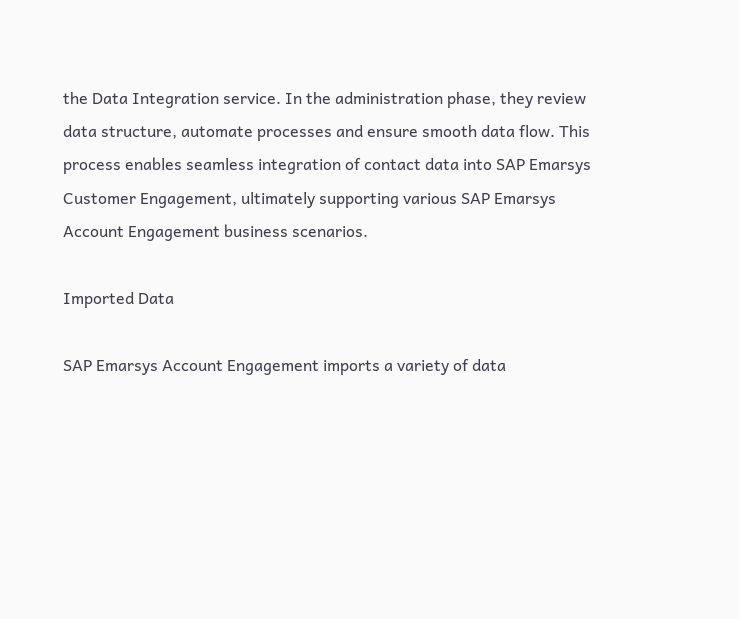the Data Integration service. In the administration phase, they review data structure, automate processes and ensure smooth data flow. This process enables seamless integration of contact data into SAP Emarsys Customer Engagement, ultimately supporting various SAP Emarsys Account Engagement business scenarios.

Imported Data

SAP Emarsys Account Engagement imports a variety of data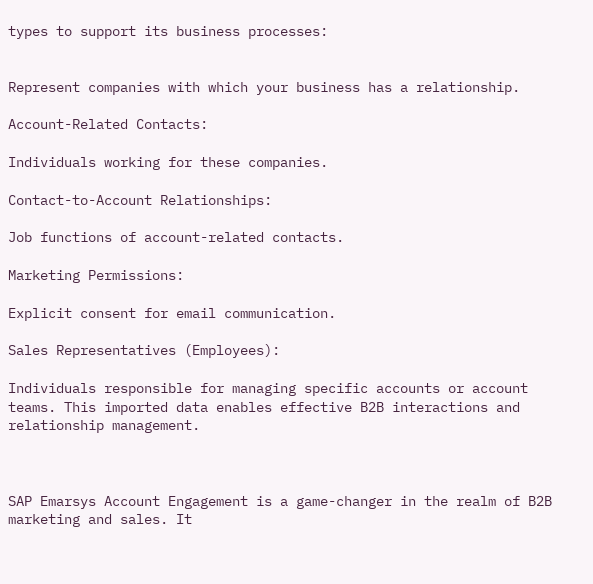types to support its business processes:


Represent companies with which your business has a relationship.

Account-Related Contacts:

Individuals working for these companies.

Contact-to-Account Relationships:

Job functions of account-related contacts.

Marketing Permissions:

Explicit consent for email communication.

Sales Representatives (Employees):

Individuals responsible for managing specific accounts or account teams. This imported data enables effective B2B interactions and relationship management.



SAP Emarsys Account Engagement is a game-changer in the realm of B2B marketing and sales. It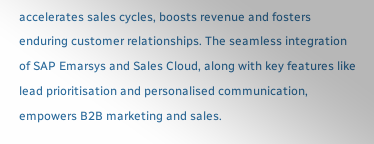accelerates sales cycles, boosts revenue and fosters enduring customer relationships. The seamless integration of SAP Emarsys and Sales Cloud, along with key features like lead prioritisation and personalised communication, empowers B2B marketing and sales.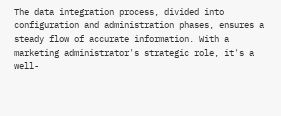The data integration process, divided into configuration and administration phases, ensures a steady flow of accurate information. With a marketing administrator's strategic role, it's a well-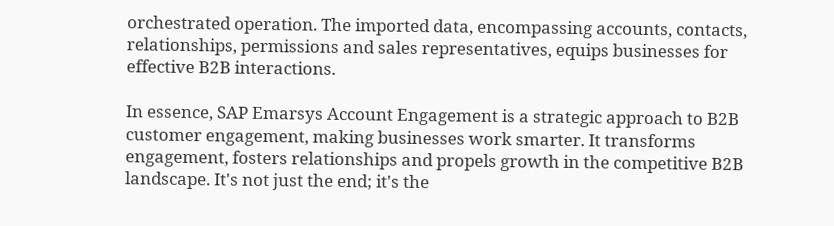orchestrated operation. The imported data, encompassing accounts, contacts, relationships, permissions and sales representatives, equips businesses for effective B2B interactions.

In essence, SAP Emarsys Account Engagement is a strategic approach to B2B customer engagement, making businesses work smarter. It transforms engagement, fosters relationships and propels growth in the competitive B2B landscape. It's not just the end; it's the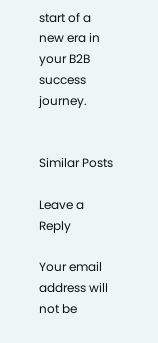start of a new era in your B2B success journey.


Similar Posts

Leave a Reply

Your email address will not be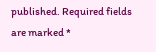published. Required fields are marked *